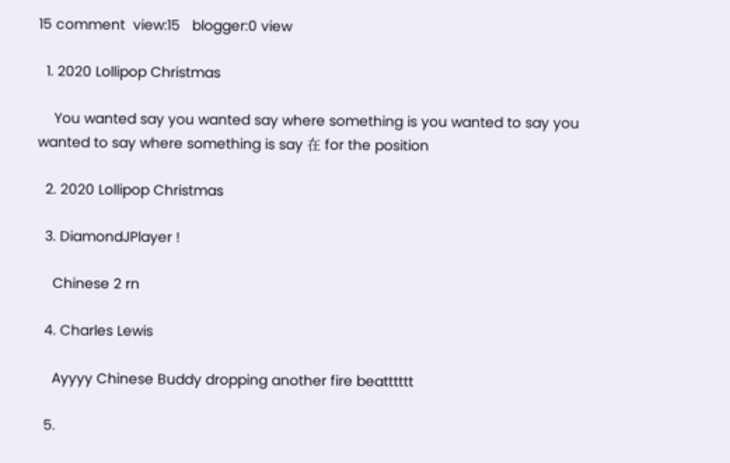15 comment  view:15   blogger:0 view

  1. 2020 Lollipop Christmas

    You wanted say you wanted say where something is you wanted to say you wanted to say where something is say 在 for the position

  2. 2020 Lollipop Christmas

  3. DiamondJPlayer !

    Chinese 2 rn

  4. Charles Lewis

    Ayyyy Chinese Buddy dropping another fire beatttttt

  5.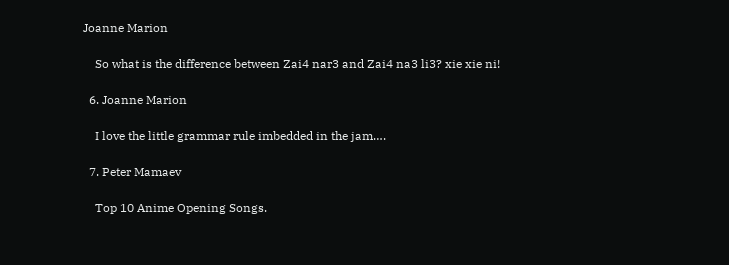Joanne Marion

    So what is the difference between Zai4 nar3 and Zai4 na3 li3? xie xie ni!

  6. Joanne Marion

    I love the little grammar rule imbedded in the jam….

  7. Peter Mamaev

    Top 10 Anime Opening Songs.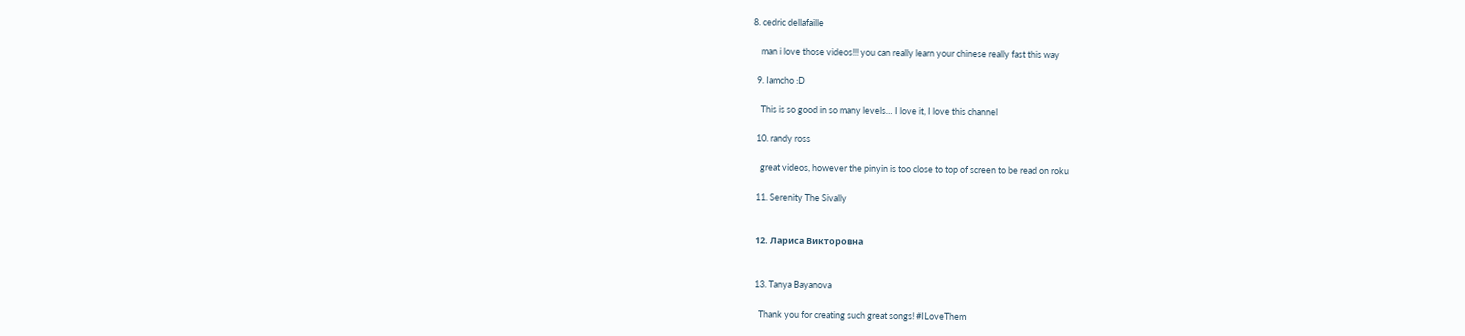8. cedric dellafaille

    man i love those videos!!! you can really learn your chinese really fast this way

  9. Iamcho :D

    This is so good in so many levels… I love it, I love this channel

  10. randy ross

    great videos, however the pinyin is too close to top of screen to be read on roku

  11. Serenity The Sivally


  12. Лариса Викторовна


  13. Tanya Bayanova

    Thank you for creating such great songs! #ILoveThem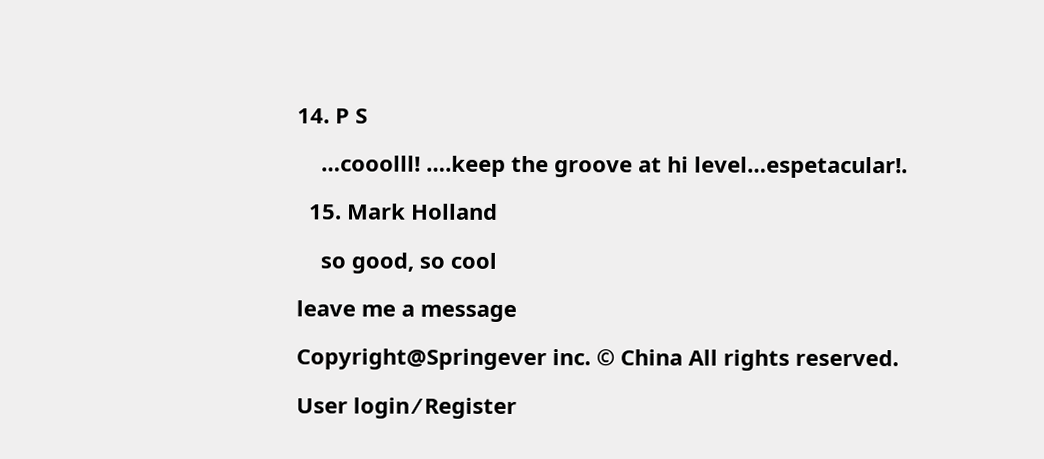14. P S

    …cooolll! ….keep the groove at hi level…espetacular!.

  15. Mark Holland

    so good, so cool

leave me a message

Copyright@Springever inc. © China All rights reserved.

User login ⁄ Register